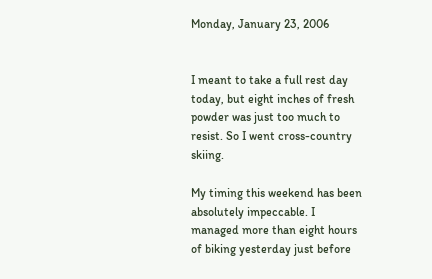Monday, January 23, 2006


I meant to take a full rest day today, but eight inches of fresh powder was just too much to resist. So I went cross-country skiing.

My timing this weekend has been absolutely impeccable. I managed more than eight hours of biking yesterday just before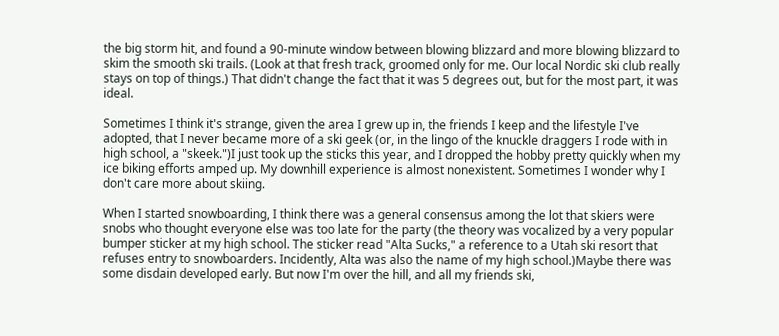the big storm hit, and found a 90-minute window between blowing blizzard and more blowing blizzard to skim the smooth ski trails. (Look at that fresh track, groomed only for me. Our local Nordic ski club really stays on top of things.) That didn't change the fact that it was 5 degrees out, but for the most part, it was ideal.

Sometimes I think it's strange, given the area I grew up in, the friends I keep and the lifestyle I've adopted, that I never became more of a ski geek (or, in the lingo of the knuckle draggers I rode with in high school, a "skeek.")I just took up the sticks this year, and I dropped the hobby pretty quickly when my ice biking efforts amped up. My downhill experience is almost nonexistent. Sometimes I wonder why I don't care more about skiing.

When I started snowboarding, I think there was a general consensus among the lot that skiers were snobs who thought everyone else was too late for the party (the theory was vocalized by a very popular bumper sticker at my high school. The sticker read "Alta Sucks," a reference to a Utah ski resort that refuses entry to snowboarders. Incidently, Alta was also the name of my high school.)Maybe there was some disdain developed early. But now I'm over the hill, and all my friends ski,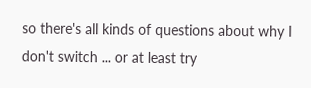so there's all kinds of questions about why I don't switch ... or at least try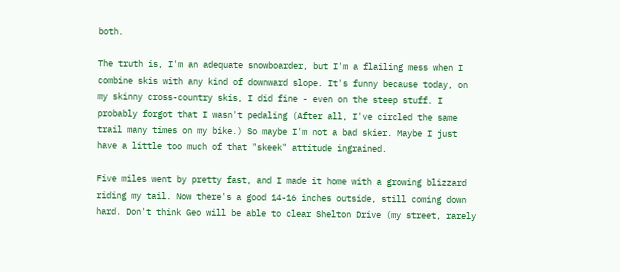both.

The truth is, I'm an adequate snowboarder, but I'm a flailing mess when I combine skis with any kind of downward slope. It's funny because today, on my skinny cross-country skis, I did fine - even on the steep stuff. I probably forgot that I wasn't pedaling (After all, I've circled the same trail many times on my bike.) So maybe I'm not a bad skier. Maybe I just have a little too much of that "skeek" attitude ingrained.

Five miles went by pretty fast, and I made it home with a growing blizzard riding my tail. Now there's a good 14-16 inches outside, still coming down hard. Don't think Geo will be able to clear Shelton Drive (my street, rarely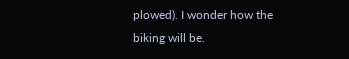plowed). I wonder how the biking will be.